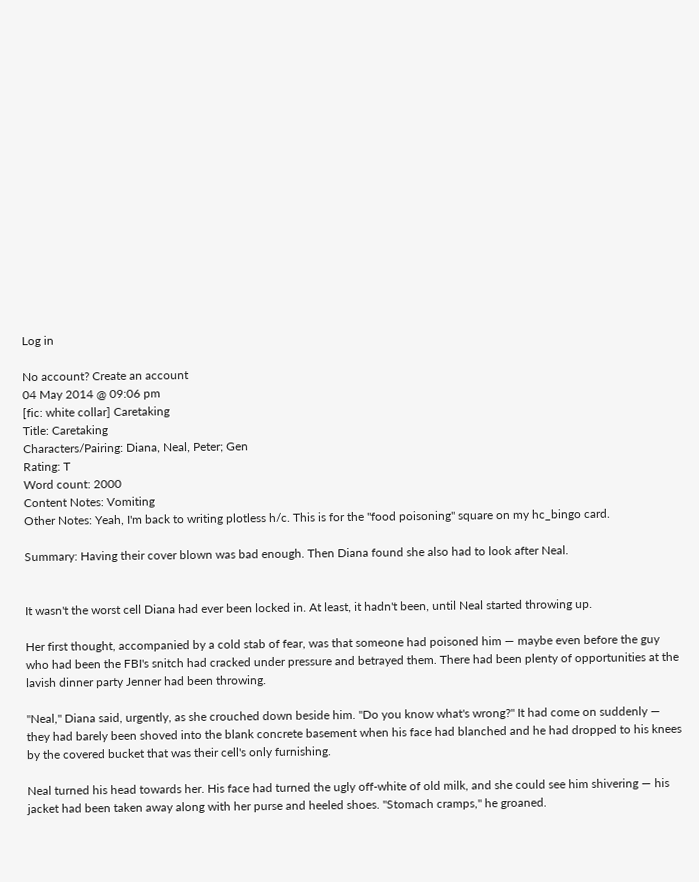Log in

No account? Create an account
04 May 2014 @ 09:06 pm
[fic: white collar] Caretaking
Title: Caretaking
Characters/Pairing: Diana, Neal, Peter; Gen
Rating: T
Word count: 2000
Content Notes: Vomiting
Other Notes: Yeah, I'm back to writing plotless h/c. This is for the "food poisoning" square on my hc_bingo card.

Summary: Having their cover blown was bad enough. Then Diana found she also had to look after Neal.


It wasn't the worst cell Diana had ever been locked in. At least, it hadn't been, until Neal started throwing up.

Her first thought, accompanied by a cold stab of fear, was that someone had poisoned him — maybe even before the guy who had been the FBI's snitch had cracked under pressure and betrayed them. There had been plenty of opportunities at the lavish dinner party Jenner had been throwing.

"Neal," Diana said, urgently, as she crouched down beside him. "Do you know what's wrong?" It had come on suddenly — they had barely been shoved into the blank concrete basement when his face had blanched and he had dropped to his knees by the covered bucket that was their cell's only furnishing.

Neal turned his head towards her. His face had turned the ugly off-white of old milk, and she could see him shivering — his jacket had been taken away along with her purse and heeled shoes. "Stomach cramps," he groaned.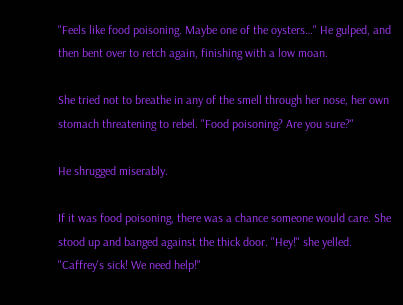"Feels like food poisoning. Maybe one of the oysters…" He gulped, and then bent over to retch again, finishing with a low moan.

She tried not to breathe in any of the smell through her nose, her own stomach threatening to rebel. "Food poisoning? Are you sure?"

He shrugged miserably.

If it was food poisoning, there was a chance someone would care. She stood up and banged against the thick door. "Hey!" she yelled. "Caffrey's sick! We need help!"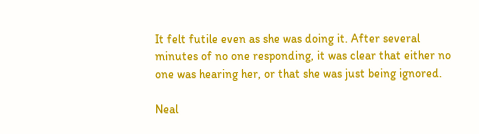It felt futile even as she was doing it. After several minutes of no one responding, it was clear that either no one was hearing her, or that she was just being ignored.

Neal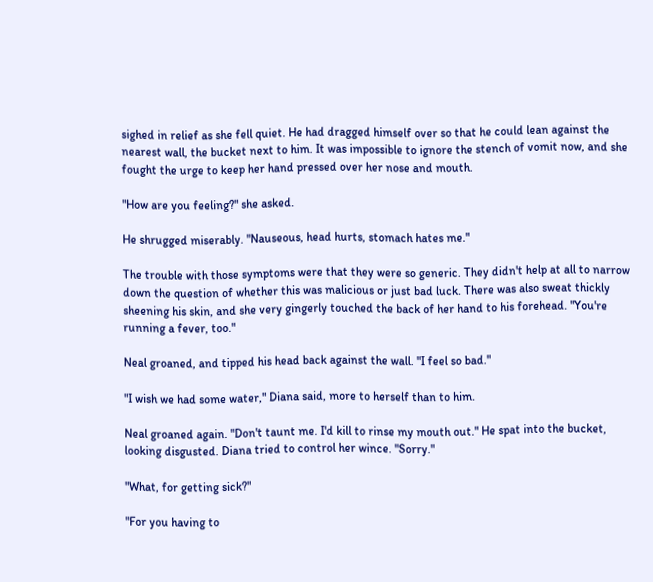sighed in relief as she fell quiet. He had dragged himself over so that he could lean against the nearest wall, the bucket next to him. It was impossible to ignore the stench of vomit now, and she fought the urge to keep her hand pressed over her nose and mouth.

"How are you feeling?" she asked.

He shrugged miserably. "Nauseous, head hurts, stomach hates me."

The trouble with those symptoms were that they were so generic. They didn't help at all to narrow down the question of whether this was malicious or just bad luck. There was also sweat thickly sheening his skin, and she very gingerly touched the back of her hand to his forehead. "You're running a fever, too."

Neal groaned, and tipped his head back against the wall. "I feel so bad."

"I wish we had some water," Diana said, more to herself than to him.

Neal groaned again. "Don't taunt me. I'd kill to rinse my mouth out." He spat into the bucket, looking disgusted. Diana tried to control her wince. "Sorry."

"What, for getting sick?"

"For you having to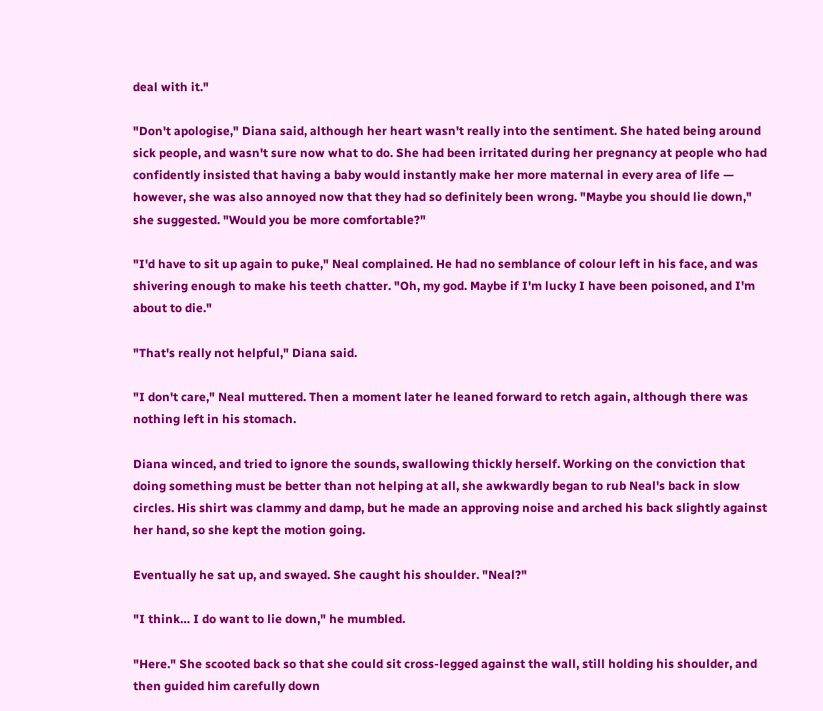deal with it."

"Don't apologise," Diana said, although her heart wasn't really into the sentiment. She hated being around sick people, and wasn't sure now what to do. She had been irritated during her pregnancy at people who had confidently insisted that having a baby would instantly make her more maternal in every area of life — however, she was also annoyed now that they had so definitely been wrong. "Maybe you should lie down," she suggested. "Would you be more comfortable?"

"I'd have to sit up again to puke," Neal complained. He had no semblance of colour left in his face, and was shivering enough to make his teeth chatter. "Oh, my god. Maybe if I'm lucky I have been poisoned, and I'm about to die."

"That's really not helpful," Diana said.

"I don't care," Neal muttered. Then a moment later he leaned forward to retch again, although there was nothing left in his stomach.

Diana winced, and tried to ignore the sounds, swallowing thickly herself. Working on the conviction that doing something must be better than not helping at all, she awkwardly began to rub Neal's back in slow circles. His shirt was clammy and damp, but he made an approving noise and arched his back slightly against her hand, so she kept the motion going.

Eventually he sat up, and swayed. She caught his shoulder. "Neal?"

"I think… I do want to lie down," he mumbled.

"Here." She scooted back so that she could sit cross-legged against the wall, still holding his shoulder, and then guided him carefully down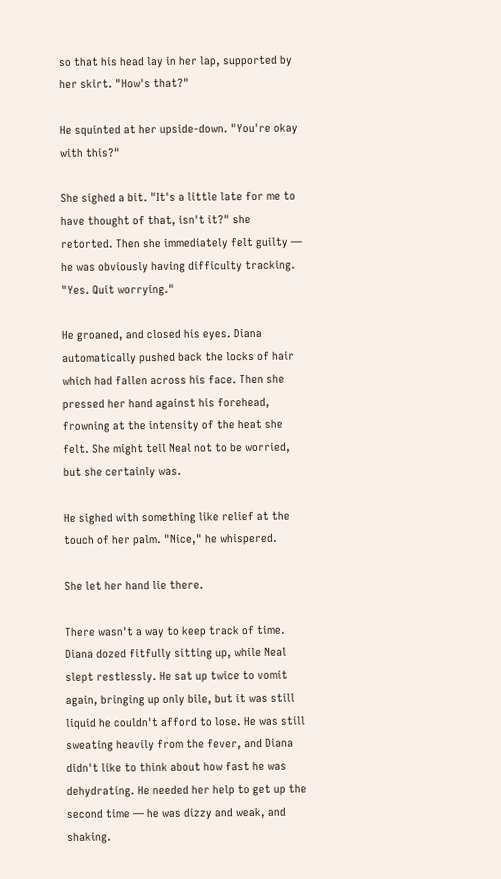so that his head lay in her lap, supported by her skirt. "How's that?"

He squinted at her upside-down. "You're okay with this?"

She sighed a bit. "It's a little late for me to have thought of that, isn't it?" she retorted. Then she immediately felt guilty — he was obviously having difficulty tracking. "Yes. Quit worrying."

He groaned, and closed his eyes. Diana automatically pushed back the locks of hair which had fallen across his face. Then she pressed her hand against his forehead, frowning at the intensity of the heat she felt. She might tell Neal not to be worried, but she certainly was.

He sighed with something like relief at the touch of her palm. "Nice," he whispered.

She let her hand lie there.

There wasn't a way to keep track of time. Diana dozed fitfully sitting up, while Neal slept restlessly. He sat up twice to vomit again, bringing up only bile, but it was still liquid he couldn't afford to lose. He was still sweating heavily from the fever, and Diana didn't like to think about how fast he was dehydrating. He needed her help to get up the second time — he was dizzy and weak, and shaking.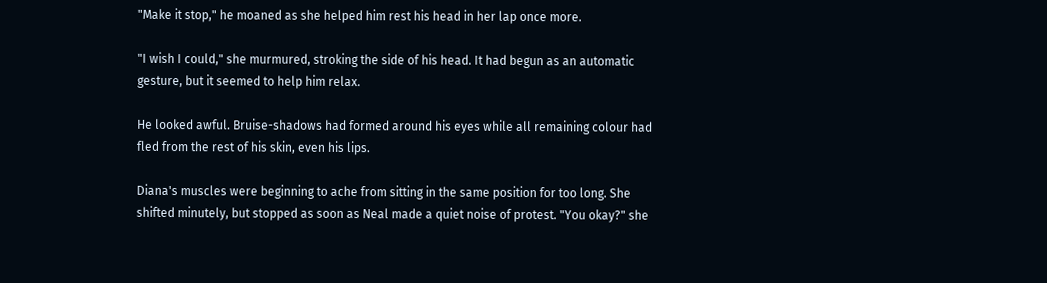"Make it stop," he moaned as she helped him rest his head in her lap once more.

"I wish I could," she murmured, stroking the side of his head. It had begun as an automatic gesture, but it seemed to help him relax.

He looked awful. Bruise-shadows had formed around his eyes while all remaining colour had fled from the rest of his skin, even his lips.

Diana's muscles were beginning to ache from sitting in the same position for too long. She shifted minutely, but stopped as soon as Neal made a quiet noise of protest. "You okay?" she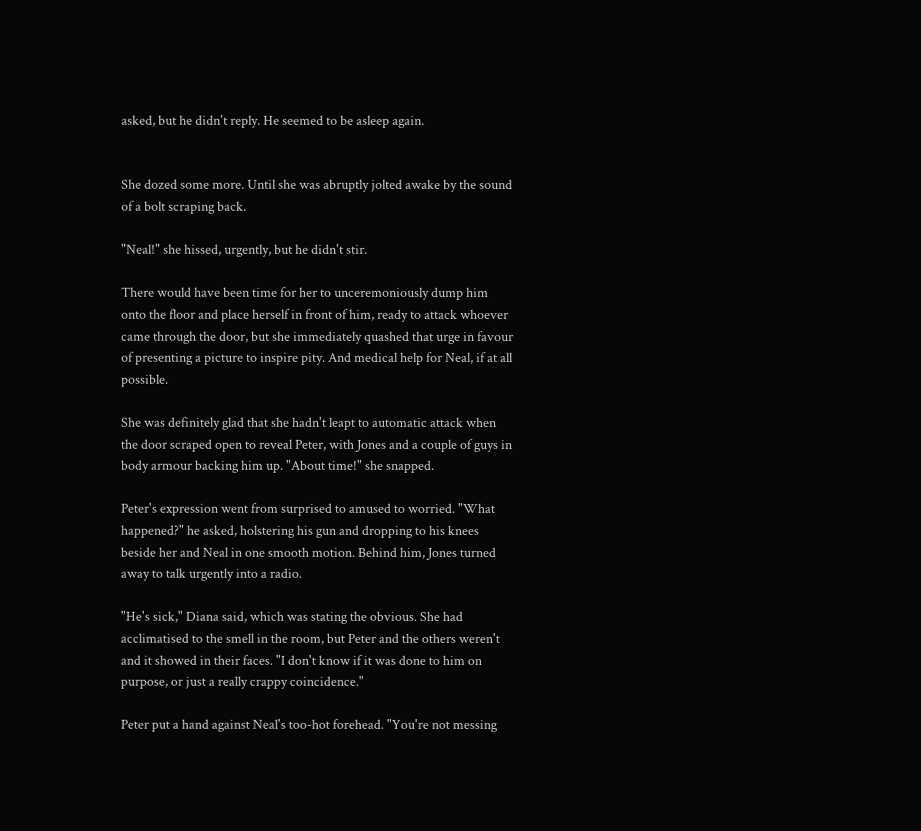asked, but he didn't reply. He seemed to be asleep again.


She dozed some more. Until she was abruptly jolted awake by the sound of a bolt scraping back.

"Neal!" she hissed, urgently, but he didn't stir.

There would have been time for her to unceremoniously dump him onto the floor and place herself in front of him, ready to attack whoever came through the door, but she immediately quashed that urge in favour of presenting a picture to inspire pity. And medical help for Neal, if at all possible.

She was definitely glad that she hadn't leapt to automatic attack when the door scraped open to reveal Peter, with Jones and a couple of guys in body armour backing him up. "About time!" she snapped.

Peter's expression went from surprised to amused to worried. "What happened?" he asked, holstering his gun and dropping to his knees beside her and Neal in one smooth motion. Behind him, Jones turned away to talk urgently into a radio.

"He's sick," Diana said, which was stating the obvious. She had acclimatised to the smell in the room, but Peter and the others weren't and it showed in their faces. "I don't know if it was done to him on purpose, or just a really crappy coincidence."

Peter put a hand against Neal's too-hot forehead. "You're not messing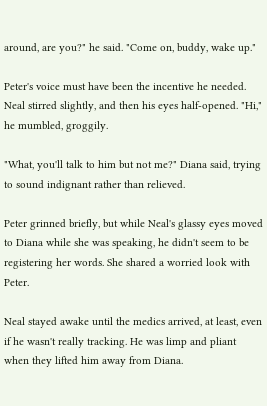around, are you?" he said. "Come on, buddy, wake up."

Peter's voice must have been the incentive he needed. Neal stirred slightly, and then his eyes half-opened. "Hi," he mumbled, groggily.

"What, you'll talk to him but not me?" Diana said, trying to sound indignant rather than relieved.

Peter grinned briefly, but while Neal's glassy eyes moved to Diana while she was speaking, he didn't seem to be registering her words. She shared a worried look with Peter.

Neal stayed awake until the medics arrived, at least, even if he wasn't really tracking. He was limp and pliant when they lifted him away from Diana.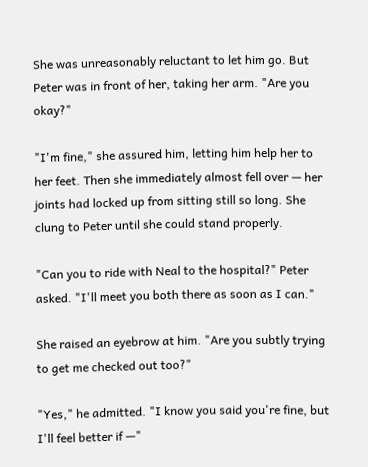She was unreasonably reluctant to let him go. But Peter was in front of her, taking her arm. "Are you okay?"

"I'm fine," she assured him, letting him help her to her feet. Then she immediately almost fell over — her joints had locked up from sitting still so long. She clung to Peter until she could stand properly.

"Can you to ride with Neal to the hospital?" Peter asked. "I'll meet you both there as soon as I can."

She raised an eyebrow at him. "Are you subtly trying to get me checked out too?"

"Yes," he admitted. "I know you said you're fine, but I'll feel better if —"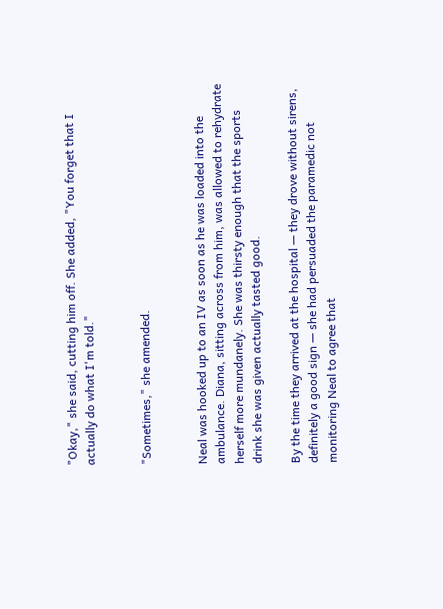"Okay," she said, cutting him off. She added, "You forget that I actually do what I'm told."


"Sometimes," she amended.


Neal was hooked up to an IV as soon as he was loaded into the ambulance. Diana, sitting across from him, was allowed to rehydrate herself more mundanely. She was thirsty enough that the sports drink she was given actually tasted good.

By the time they arrived at the hospital — they drove without sirens, definitely a good sign — she had persuaded the paramedic not monitoring Neal to agree that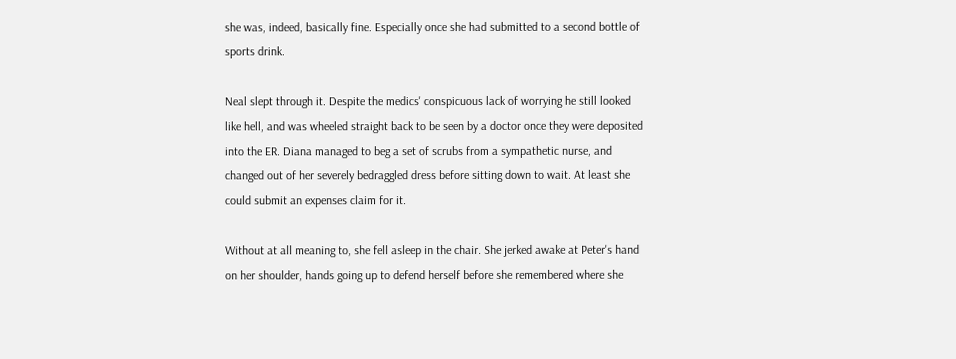she was, indeed, basically fine. Especially once she had submitted to a second bottle of sports drink.

Neal slept through it. Despite the medics' conspicuous lack of worrying he still looked like hell, and was wheeled straight back to be seen by a doctor once they were deposited into the ER. Diana managed to beg a set of scrubs from a sympathetic nurse, and changed out of her severely bedraggled dress before sitting down to wait. At least she could submit an expenses claim for it.

Without at all meaning to, she fell asleep in the chair. She jerked awake at Peter's hand on her shoulder, hands going up to defend herself before she remembered where she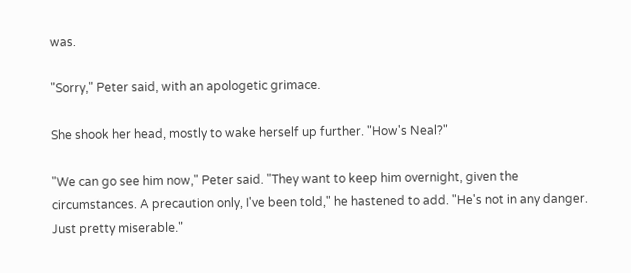was.

"Sorry," Peter said, with an apologetic grimace.

She shook her head, mostly to wake herself up further. "How's Neal?"

"We can go see him now," Peter said. "They want to keep him overnight, given the circumstances. A precaution only, I've been told," he hastened to add. "He's not in any danger. Just pretty miserable."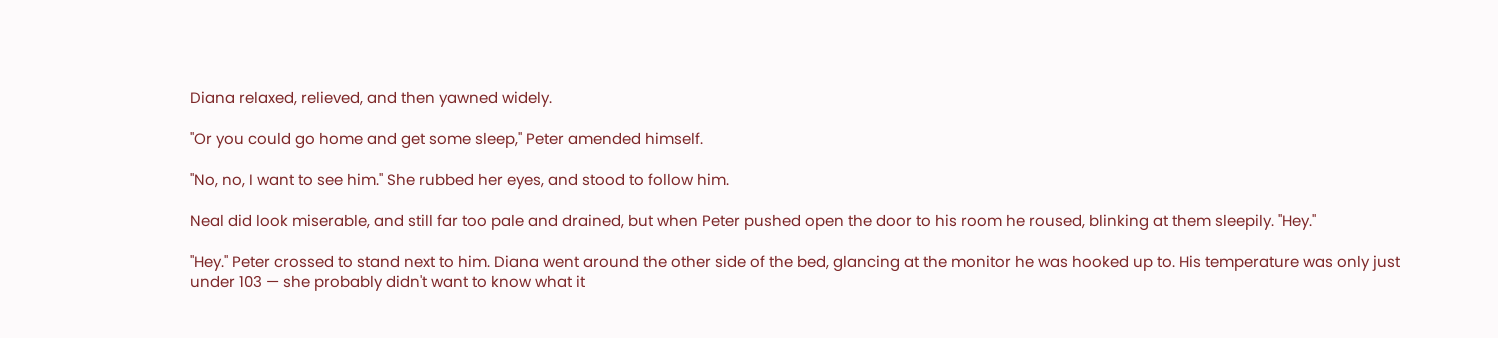Diana relaxed, relieved, and then yawned widely.

"Or you could go home and get some sleep," Peter amended himself.

"No, no, I want to see him." She rubbed her eyes, and stood to follow him.

Neal did look miserable, and still far too pale and drained, but when Peter pushed open the door to his room he roused, blinking at them sleepily. "Hey."

"Hey." Peter crossed to stand next to him. Diana went around the other side of the bed, glancing at the monitor he was hooked up to. His temperature was only just under 103 — she probably didn't want to know what it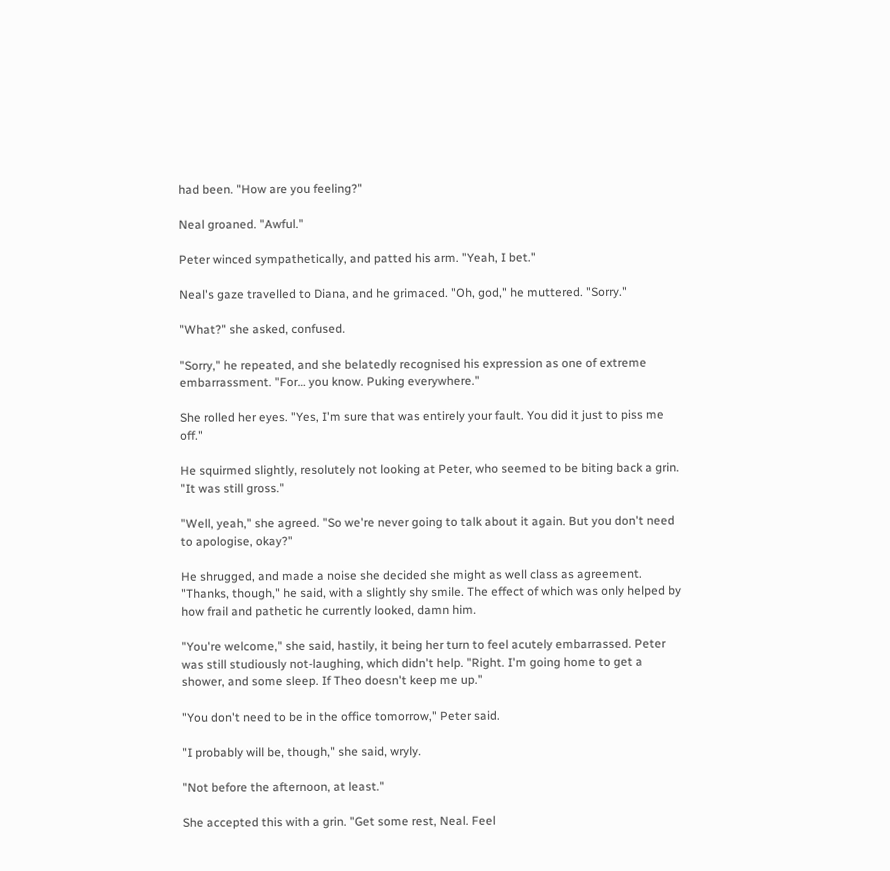had been. "How are you feeling?"

Neal groaned. "Awful."

Peter winced sympathetically, and patted his arm. "Yeah, I bet."

Neal's gaze travelled to Diana, and he grimaced. "Oh, god," he muttered. "Sorry."

"What?" she asked, confused.

"Sorry," he repeated, and she belatedly recognised his expression as one of extreme embarrassment. "For… you know. Puking everywhere."

She rolled her eyes. "Yes, I'm sure that was entirely your fault. You did it just to piss me off."

He squirmed slightly, resolutely not looking at Peter, who seemed to be biting back a grin. "It was still gross."

"Well, yeah," she agreed. "So we're never going to talk about it again. But you don't need to apologise, okay?"

He shrugged, and made a noise she decided she might as well class as agreement. "Thanks, though," he said, with a slightly shy smile. The effect of which was only helped by how frail and pathetic he currently looked, damn him.

"You're welcome," she said, hastily, it being her turn to feel acutely embarrassed. Peter was still studiously not-laughing, which didn't help. "Right. I'm going home to get a shower, and some sleep. If Theo doesn't keep me up."

"You don't need to be in the office tomorrow," Peter said.

"I probably will be, though," she said, wryly.

"Not before the afternoon, at least."

She accepted this with a grin. "Get some rest, Neal. Feel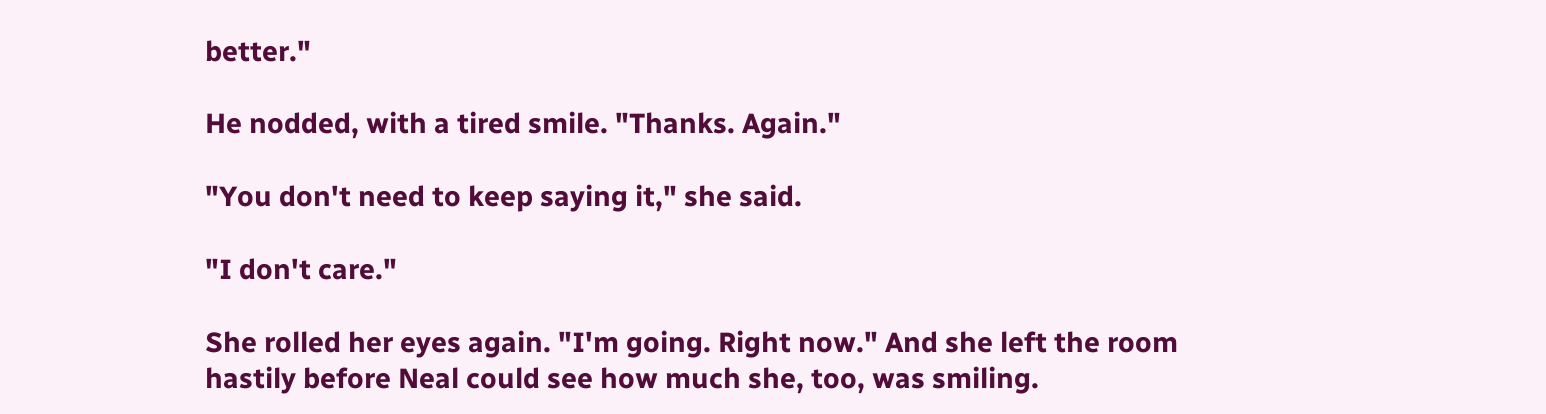better."

He nodded, with a tired smile. "Thanks. Again."

"You don't need to keep saying it," she said.

"I don't care."

She rolled her eyes again. "I'm going. Right now." And she left the room hastily before Neal could see how much she, too, was smiling.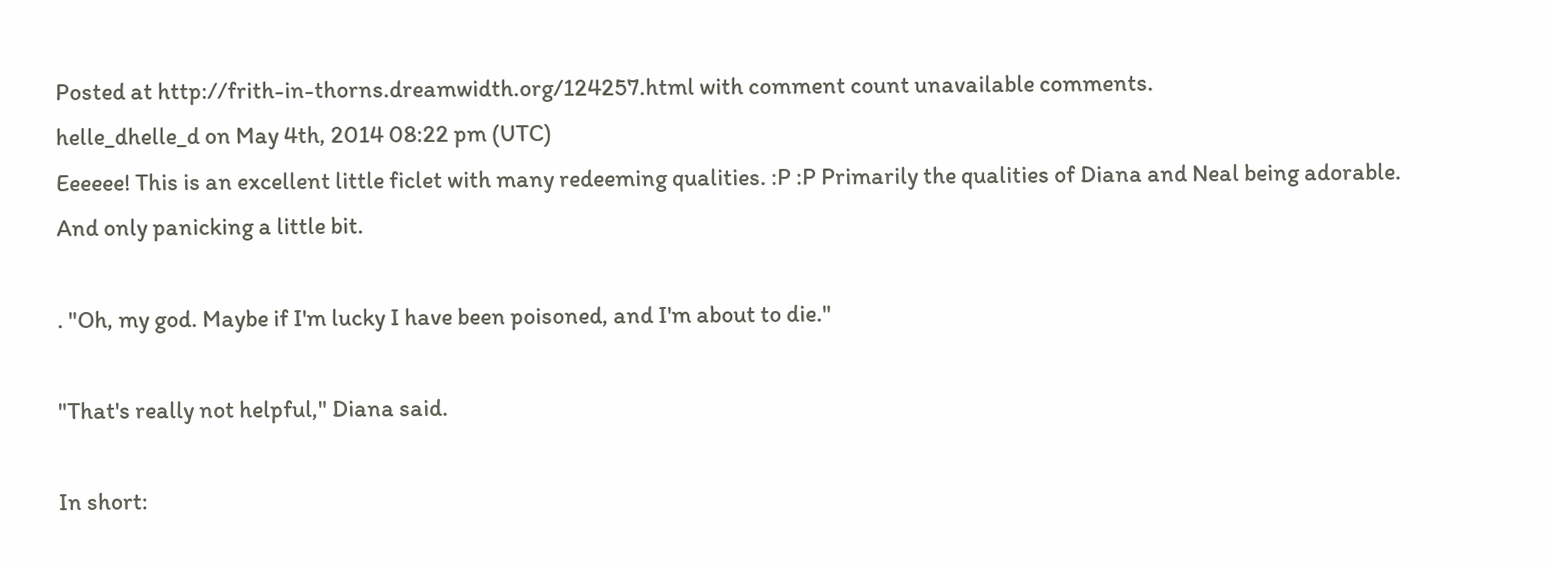Posted at http://frith-in-thorns.dreamwidth.org/124257.html with comment count unavailable comments.
helle_dhelle_d on May 4th, 2014 08:22 pm (UTC)
Eeeeee! This is an excellent little ficlet with many redeeming qualities. :P :P Primarily the qualities of Diana and Neal being adorable. And only panicking a little bit.

. "Oh, my god. Maybe if I'm lucky I have been poisoned, and I'm about to die."

"That's really not helpful," Diana said.

In short: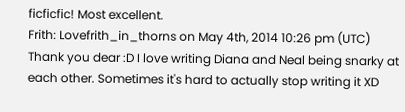ficficfic! Most excellent.
Frith: Lovefrith_in_thorns on May 4th, 2014 10:26 pm (UTC)
Thank you dear :D I love writing Diana and Neal being snarky at each other. Sometimes it's hard to actually stop writing it XD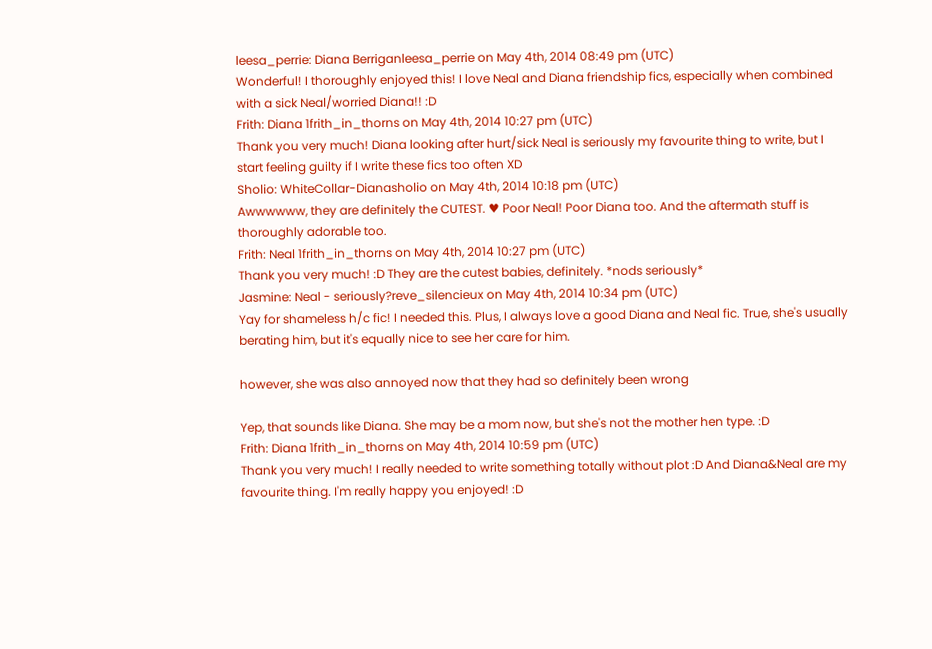leesa_perrie: Diana Berriganleesa_perrie on May 4th, 2014 08:49 pm (UTC)
Wonderful! I thoroughly enjoyed this! I love Neal and Diana friendship fics, especially when combined with a sick Neal/worried Diana!! :D
Frith: Diana 1frith_in_thorns on May 4th, 2014 10:27 pm (UTC)
Thank you very much! Diana looking after hurt/sick Neal is seriously my favourite thing to write, but I start feeling guilty if I write these fics too often XD
Sholio: WhiteCollar-Dianasholio on May 4th, 2014 10:18 pm (UTC)
Awwwwww, they are definitely the CUTEST. ♥ Poor Neal! Poor Diana too. And the aftermath stuff is thoroughly adorable too.
Frith: Neal 1frith_in_thorns on May 4th, 2014 10:27 pm (UTC)
Thank you very much! :D They are the cutest babies, definitely. *nods seriously*
Jasmine: Neal - seriously?reve_silencieux on May 4th, 2014 10:34 pm (UTC)
Yay for shameless h/c fic! I needed this. Plus, I always love a good Diana and Neal fic. True, she's usually berating him, but it's equally nice to see her care for him.

however, she was also annoyed now that they had so definitely been wrong

Yep, that sounds like Diana. She may be a mom now, but she's not the mother hen type. :D
Frith: Diana 1frith_in_thorns on May 4th, 2014 10:59 pm (UTC)
Thank you very much! I really needed to write something totally without plot :D And Diana&Neal are my favourite thing. I'm really happy you enjoyed! :D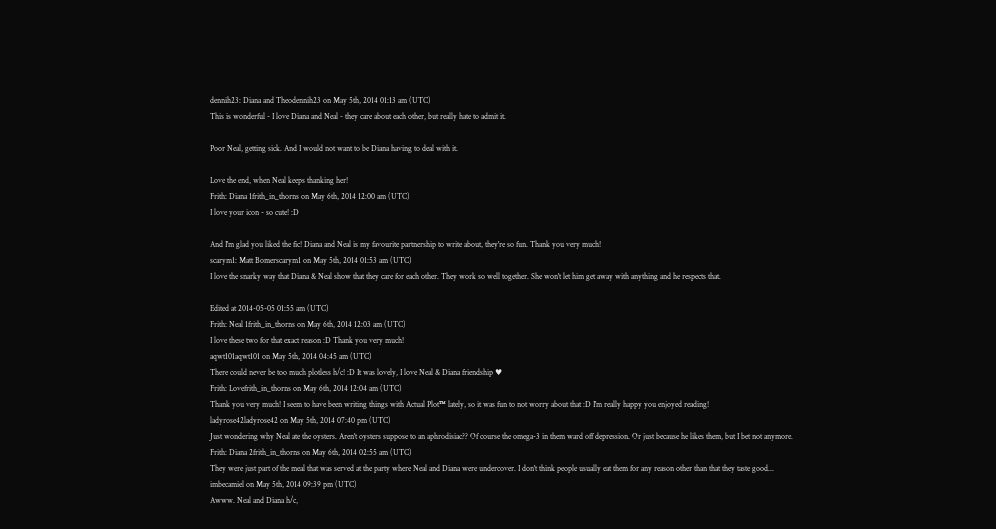dennih23: Diana and Theodennih23 on May 5th, 2014 01:13 am (UTC)
This is wonderful - I love Diana and Neal - they care about each other, but really hate to admit it.

Poor Neal, getting sick. And I would not want to be Diana having to deal with it.

Love the end, when Neal keeps thanking her!
Frith: Diana 1frith_in_thorns on May 6th, 2014 12:00 am (UTC)
I love your icon - so cute! :D

And I'm glad you liked the fic! Diana and Neal is my favourite partnership to write about, they're so fun. Thank you very much!
scarym1: Matt Bomerscarym1 on May 5th, 2014 01:53 am (UTC)
I love the snarky way that Diana & Neal show that they care for each other. They work so well together. She won't let him get away with anything and he respects that.

Edited at 2014-05-05 01:55 am (UTC)
Frith: Neal 1frith_in_thorns on May 6th, 2014 12:03 am (UTC)
I love these two for that exact reason :D Thank you very much!
aqwt101aqwt101 on May 5th, 2014 04:45 am (UTC)
There could never be too much plotless h/c! :D It was lovely, I love Neal & Diana friendship ♥
Frith: Lovefrith_in_thorns on May 6th, 2014 12:04 am (UTC)
Thank you very much! I seem to have been writing things with Actual Plot™ lately, so it was fun to not worry about that :D I'm really happy you enjoyed reading!
ladyrose42ladyrose42 on May 5th, 2014 07:40 pm (UTC)
Just wondering why Neal ate the oysters. Aren't oysters suppose to an aphrodisiac?? Of course the omega-3 in them ward off depression. Or just because he likes them, but I bet not anymore.
Frith: Diana 2frith_in_thorns on May 6th, 2014 02:55 am (UTC)
They were just part of the meal that was served at the party where Neal and Diana were undercover. I don't think people usually eat them for any reason other than that they taste good...
imbecamiel on May 5th, 2014 09:39 pm (UTC)
Awww. Neal and Diana h/c,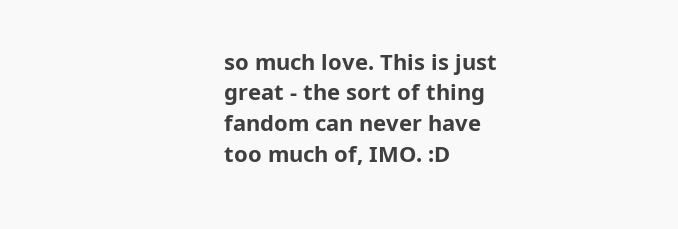so much love. This is just great - the sort of thing fandom can never have too much of, IMO. :D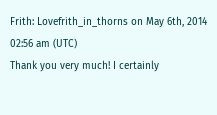Frith: Lovefrith_in_thorns on May 6th, 2014 02:56 am (UTC)
Thank you very much! I certainly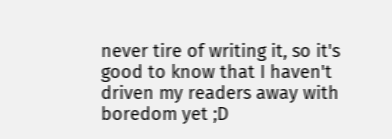never tire of writing it, so it's good to know that I haven't driven my readers away with boredom yet ;D